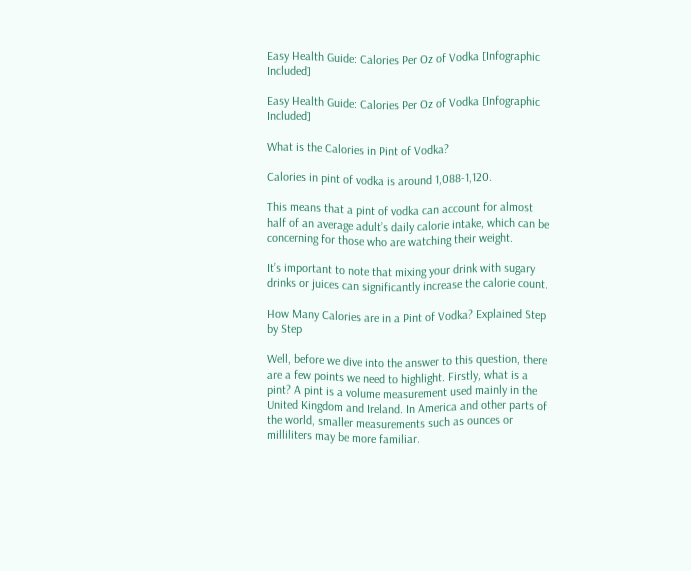Easy Health Guide: Calories Per Oz of Vodka [Infographic Included]

Easy Health Guide: Calories Per Oz of Vodka [Infographic Included]

What is the Calories in Pint of Vodka?

Calories in pint of vodka is around 1,088-1,120.

This means that a pint of vodka can account for almost half of an average adult’s daily calorie intake, which can be concerning for those who are watching their weight.

It’s important to note that mixing your drink with sugary drinks or juices can significantly increase the calorie count.

How Many Calories are in a Pint of Vodka? Explained Step by Step

Well, before we dive into the answer to this question, there are a few points we need to highlight. Firstly, what is a pint? A pint is a volume measurement used mainly in the United Kingdom and Ireland. In America and other parts of the world, smaller measurements such as ounces or milliliters may be more familiar.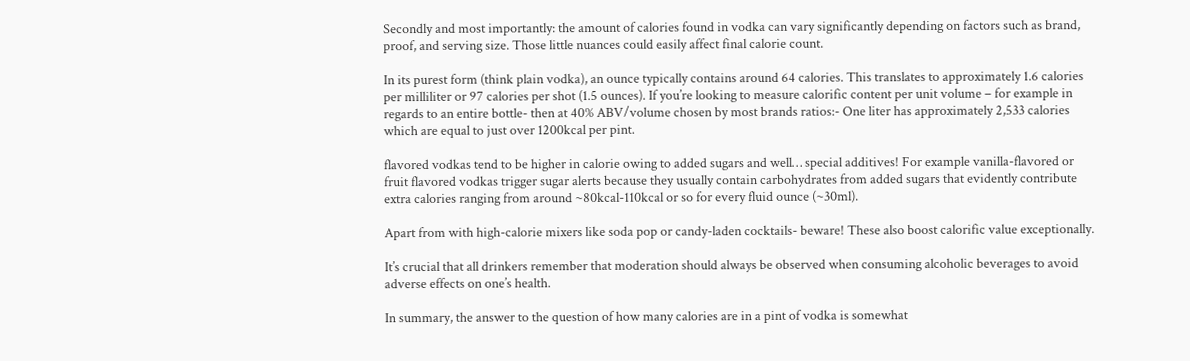Secondly and most importantly: the amount of calories found in vodka can vary significantly depending on factors such as brand, proof, and serving size. Those little nuances could easily affect final calorie count.

In its purest form (think plain vodka), an ounce typically contains around 64 calories. This translates to approximately 1.6 calories per milliliter or 97 calories per shot (1.5 ounces). If you’re looking to measure calorific content per unit volume – for example in regards to an entire bottle- then at 40% ABV/volume chosen by most brands ratios:- One liter has approximately 2,533 calories which are equal to just over 1200kcal per pint.

flavored vodkas tend to be higher in calorie owing to added sugars and well… special additives! For example vanilla-flavored or fruit flavored vodkas trigger sugar alerts because they usually contain carbohydrates from added sugars that evidently contribute extra calories ranging from around ~80kcal-110kcal or so for every fluid ounce (~30ml).

Apart from with high-calorie mixers like soda pop or candy-laden cocktails- beware! These also boost calorific value exceptionally.

It’s crucial that all drinkers remember that moderation should always be observed when consuming alcoholic beverages to avoid adverse effects on one’s health.

In summary, the answer to the question of how many calories are in a pint of vodka is somewhat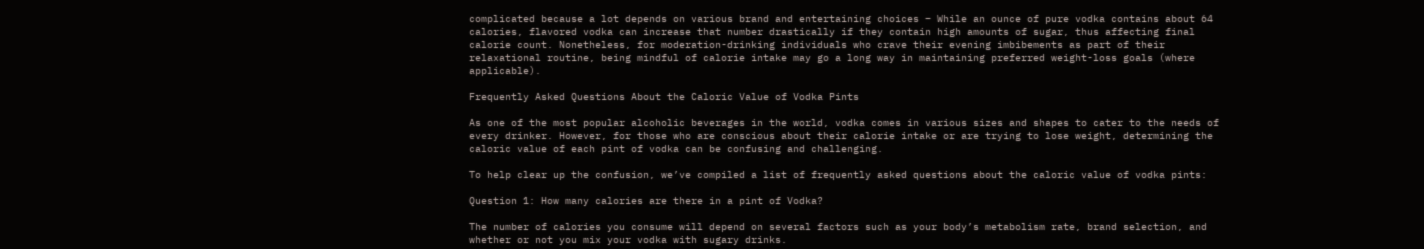complicated because a lot depends on various brand and entertaining choices – While an ounce of pure vodka contains about 64 calories, flavored vodka can increase that number drastically if they contain high amounts of sugar, thus affecting final calorie count. Nonetheless, for moderation-drinking individuals who crave their evening imbibements as part of their relaxational routine, being mindful of calorie intake may go a long way in maintaining preferred weight-loss goals (where applicable).

Frequently Asked Questions About the Caloric Value of Vodka Pints

As one of the most popular alcoholic beverages in the world, vodka comes in various sizes and shapes to cater to the needs of every drinker. However, for those who are conscious about their calorie intake or are trying to lose weight, determining the caloric value of each pint of vodka can be confusing and challenging.

To help clear up the confusion, we’ve compiled a list of frequently asked questions about the caloric value of vodka pints:

Question 1: How many calories are there in a pint of Vodka?

The number of calories you consume will depend on several factors such as your body’s metabolism rate, brand selection, and whether or not you mix your vodka with sugary drinks.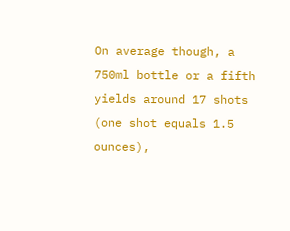On average though, a 750ml bottle or a fifth yields around 17 shots (one shot equals 1.5 ounces),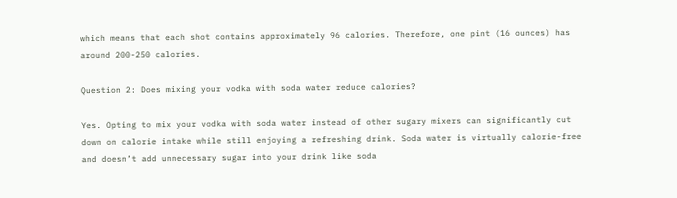which means that each shot contains approximately 96 calories. Therefore, one pint (16 ounces) has around 200-250 calories.

Question 2: Does mixing your vodka with soda water reduce calories?

Yes. Opting to mix your vodka with soda water instead of other sugary mixers can significantly cut down on calorie intake while still enjoying a refreshing drink. Soda water is virtually calorie-free and doesn’t add unnecessary sugar into your drink like soda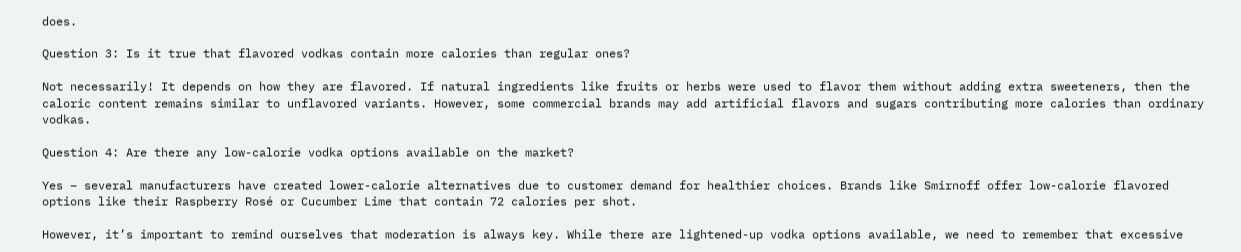does.

Question 3: Is it true that flavored vodkas contain more calories than regular ones?

Not necessarily! It depends on how they are flavored. If natural ingredients like fruits or herbs were used to flavor them without adding extra sweeteners, then the caloric content remains similar to unflavored variants. However, some commercial brands may add artificial flavors and sugars contributing more calories than ordinary vodkas.

Question 4: Are there any low-calorie vodka options available on the market?

Yes – several manufacturers have created lower-calorie alternatives due to customer demand for healthier choices. Brands like Smirnoff offer low-calorie flavored options like their Raspberry Rosé or Cucumber Lime that contain 72 calories per shot.

However, it’s important to remind ourselves that moderation is always key. While there are lightened-up vodka options available, we need to remember that excessive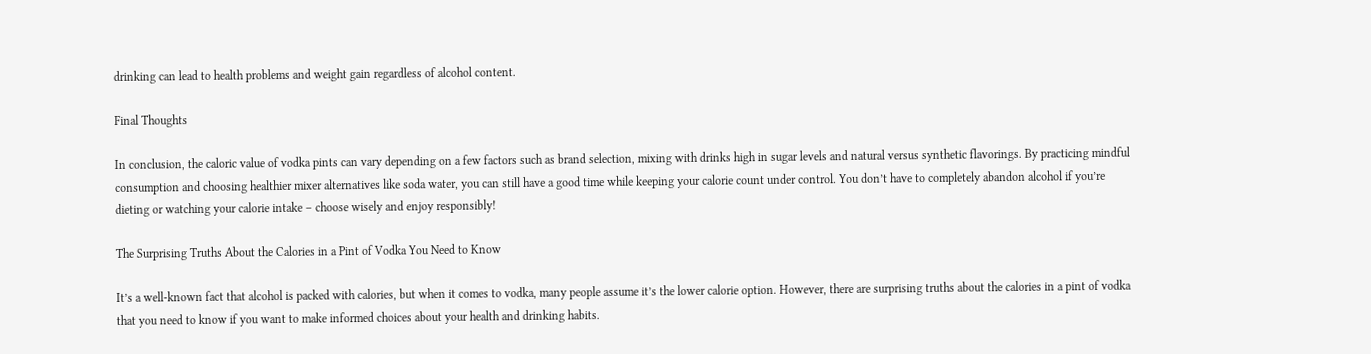drinking can lead to health problems and weight gain regardless of alcohol content.

Final Thoughts

In conclusion, the caloric value of vodka pints can vary depending on a few factors such as brand selection, mixing with drinks high in sugar levels and natural versus synthetic flavorings. By practicing mindful consumption and choosing healthier mixer alternatives like soda water, you can still have a good time while keeping your calorie count under control. You don’t have to completely abandon alcohol if you’re dieting or watching your calorie intake – choose wisely and enjoy responsibly!

The Surprising Truths About the Calories in a Pint of Vodka You Need to Know

It’s a well-known fact that alcohol is packed with calories, but when it comes to vodka, many people assume it’s the lower calorie option. However, there are surprising truths about the calories in a pint of vodka that you need to know if you want to make informed choices about your health and drinking habits.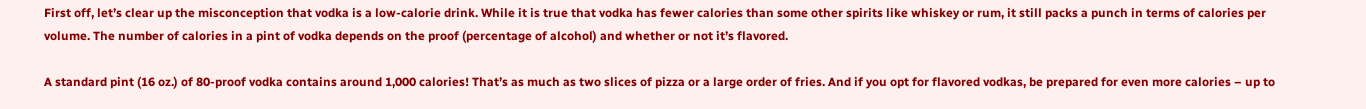First off, let’s clear up the misconception that vodka is a low-calorie drink. While it is true that vodka has fewer calories than some other spirits like whiskey or rum, it still packs a punch in terms of calories per volume. The number of calories in a pint of vodka depends on the proof (percentage of alcohol) and whether or not it’s flavored.

A standard pint (16 oz.) of 80-proof vodka contains around 1,000 calories! That’s as much as two slices of pizza or a large order of fries. And if you opt for flavored vodkas, be prepared for even more calories – up to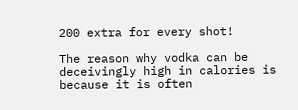200 extra for every shot!

The reason why vodka can be deceivingly high in calories is because it is often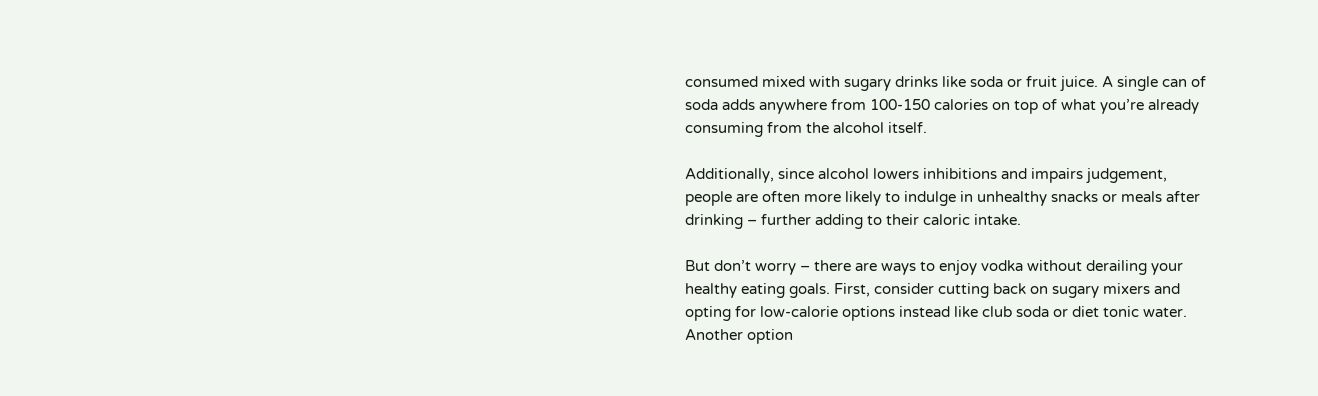consumed mixed with sugary drinks like soda or fruit juice. A single can of soda adds anywhere from 100-150 calories on top of what you’re already consuming from the alcohol itself.

Additionally, since alcohol lowers inhibitions and impairs judgement, people are often more likely to indulge in unhealthy snacks or meals after drinking – further adding to their caloric intake.

But don’t worry – there are ways to enjoy vodka without derailing your healthy eating goals. First, consider cutting back on sugary mixers and opting for low-calorie options instead like club soda or diet tonic water. Another option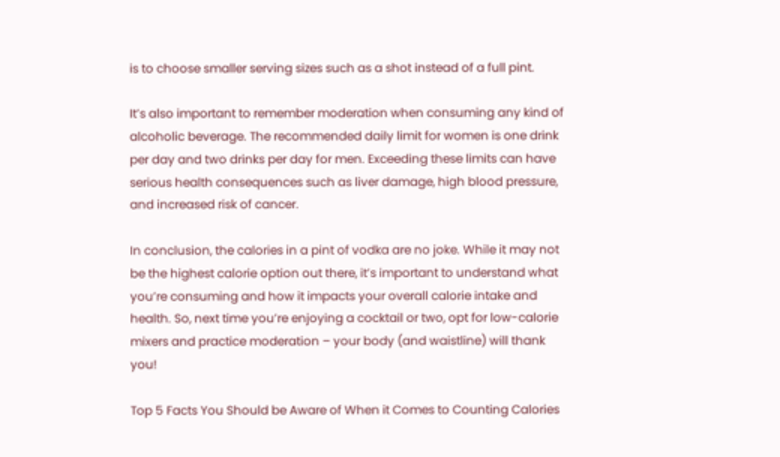is to choose smaller serving sizes such as a shot instead of a full pint.

It’s also important to remember moderation when consuming any kind of alcoholic beverage. The recommended daily limit for women is one drink per day and two drinks per day for men. Exceeding these limits can have serious health consequences such as liver damage, high blood pressure, and increased risk of cancer.

In conclusion, the calories in a pint of vodka are no joke. While it may not be the highest calorie option out there, it’s important to understand what you’re consuming and how it impacts your overall calorie intake and health. So, next time you’re enjoying a cocktail or two, opt for low-calorie mixers and practice moderation – your body (and waistline) will thank you!

Top 5 Facts You Should be Aware of When it Comes to Counting Calories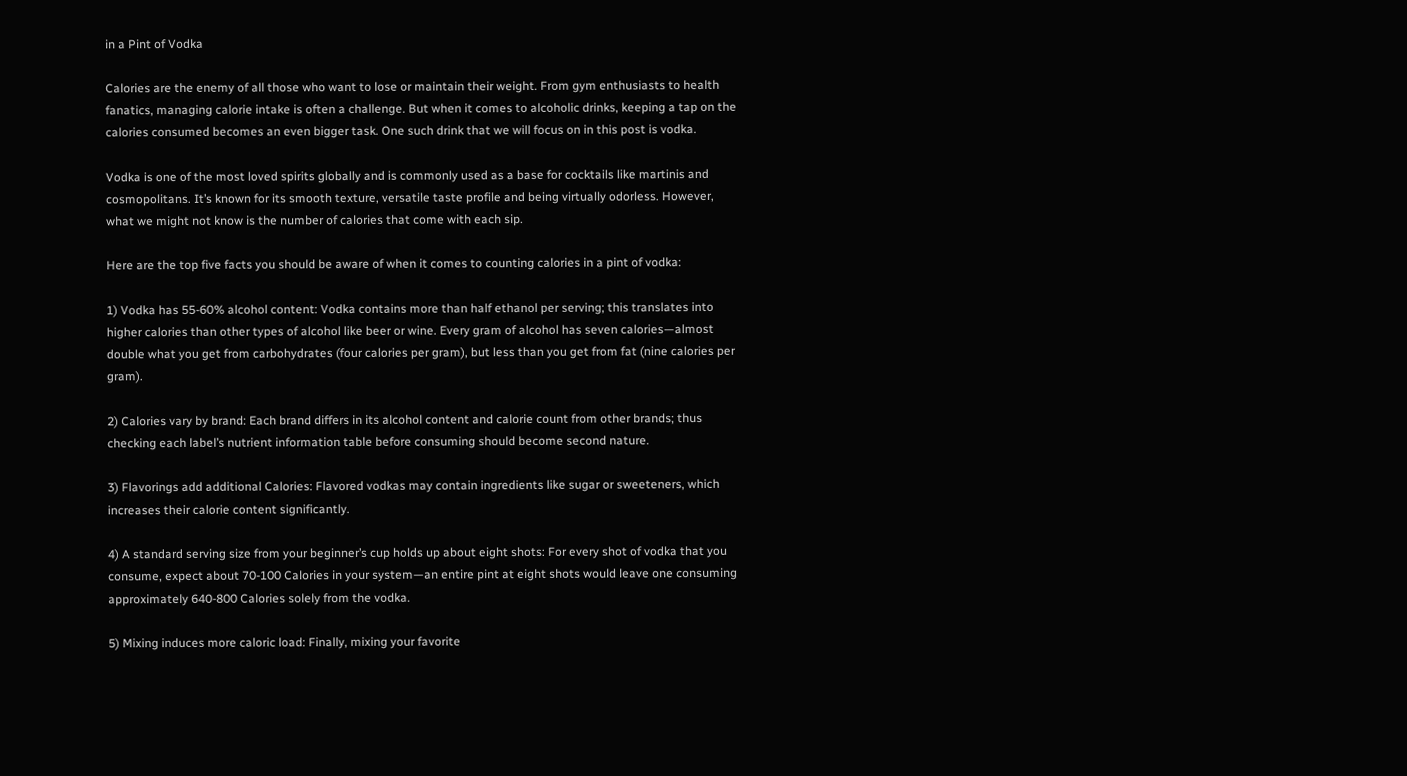in a Pint of Vodka

Calories are the enemy of all those who want to lose or maintain their weight. From gym enthusiasts to health fanatics, managing calorie intake is often a challenge. But when it comes to alcoholic drinks, keeping a tap on the calories consumed becomes an even bigger task. One such drink that we will focus on in this post is vodka.

Vodka is one of the most loved spirits globally and is commonly used as a base for cocktails like martinis and cosmopolitans. It’s known for its smooth texture, versatile taste profile and being virtually odorless. However, what we might not know is the number of calories that come with each sip.

Here are the top five facts you should be aware of when it comes to counting calories in a pint of vodka:

1) Vodka has 55-60% alcohol content: Vodka contains more than half ethanol per serving; this translates into higher calories than other types of alcohol like beer or wine. Every gram of alcohol has seven calories—almost double what you get from carbohydrates (four calories per gram), but less than you get from fat (nine calories per gram).

2) Calories vary by brand: Each brand differs in its alcohol content and calorie count from other brands; thus checking each label’s nutrient information table before consuming should become second nature.

3) Flavorings add additional Calories: Flavored vodkas may contain ingredients like sugar or sweeteners, which increases their calorie content significantly.

4) A standard serving size from your beginner’s cup holds up about eight shots: For every shot of vodka that you consume, expect about 70-100 Calories in your system—an entire pint at eight shots would leave one consuming approximately 640-800 Calories solely from the vodka.

5) Mixing induces more caloric load: Finally, mixing your favorite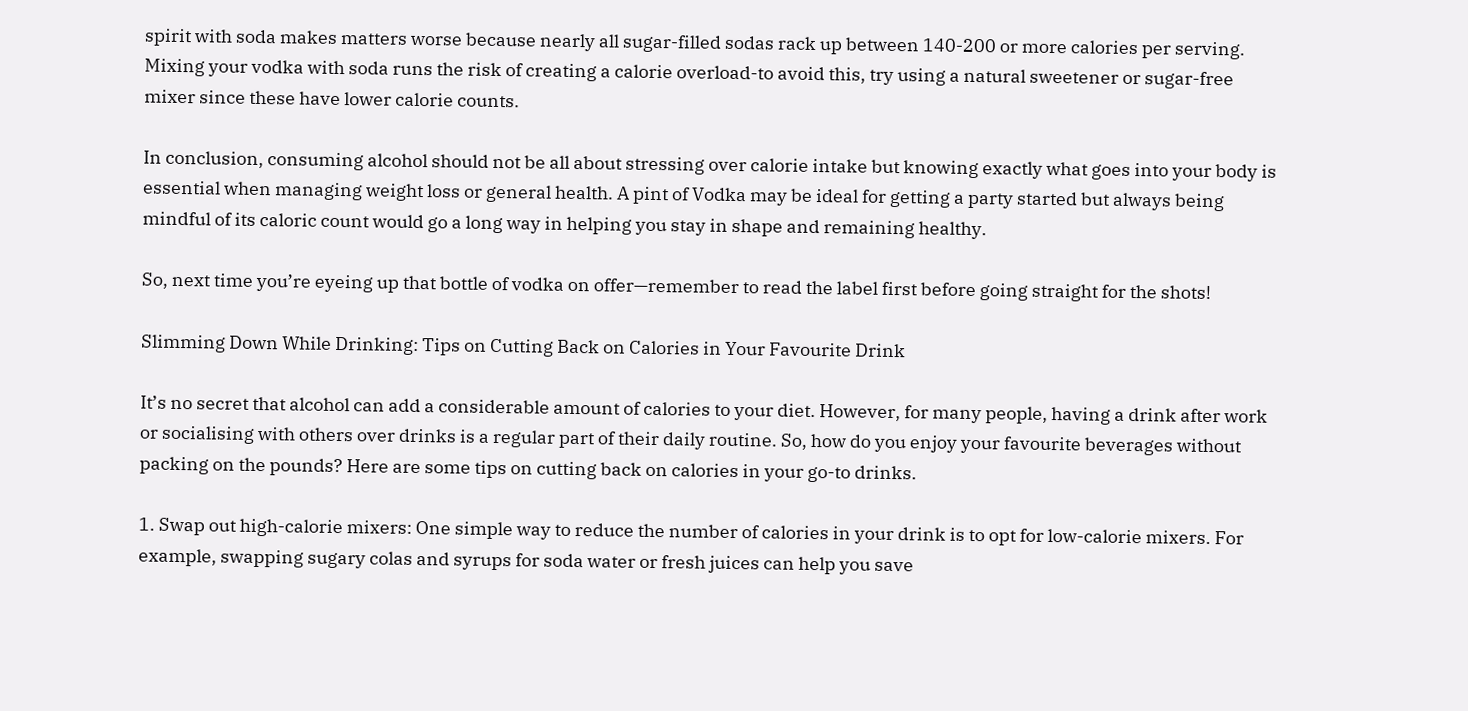spirit with soda makes matters worse because nearly all sugar-filled sodas rack up between 140-200 or more calories per serving. Mixing your vodka with soda runs the risk of creating a calorie overload-to avoid this, try using a natural sweetener or sugar-free mixer since these have lower calorie counts.

In conclusion, consuming alcohol should not be all about stressing over calorie intake but knowing exactly what goes into your body is essential when managing weight loss or general health. A pint of Vodka may be ideal for getting a party started but always being mindful of its caloric count would go a long way in helping you stay in shape and remaining healthy.

So, next time you’re eyeing up that bottle of vodka on offer—remember to read the label first before going straight for the shots!

Slimming Down While Drinking: Tips on Cutting Back on Calories in Your Favourite Drink

It’s no secret that alcohol can add a considerable amount of calories to your diet. However, for many people, having a drink after work or socialising with others over drinks is a regular part of their daily routine. So, how do you enjoy your favourite beverages without packing on the pounds? Here are some tips on cutting back on calories in your go-to drinks.

1. Swap out high-calorie mixers: One simple way to reduce the number of calories in your drink is to opt for low-calorie mixers. For example, swapping sugary colas and syrups for soda water or fresh juices can help you save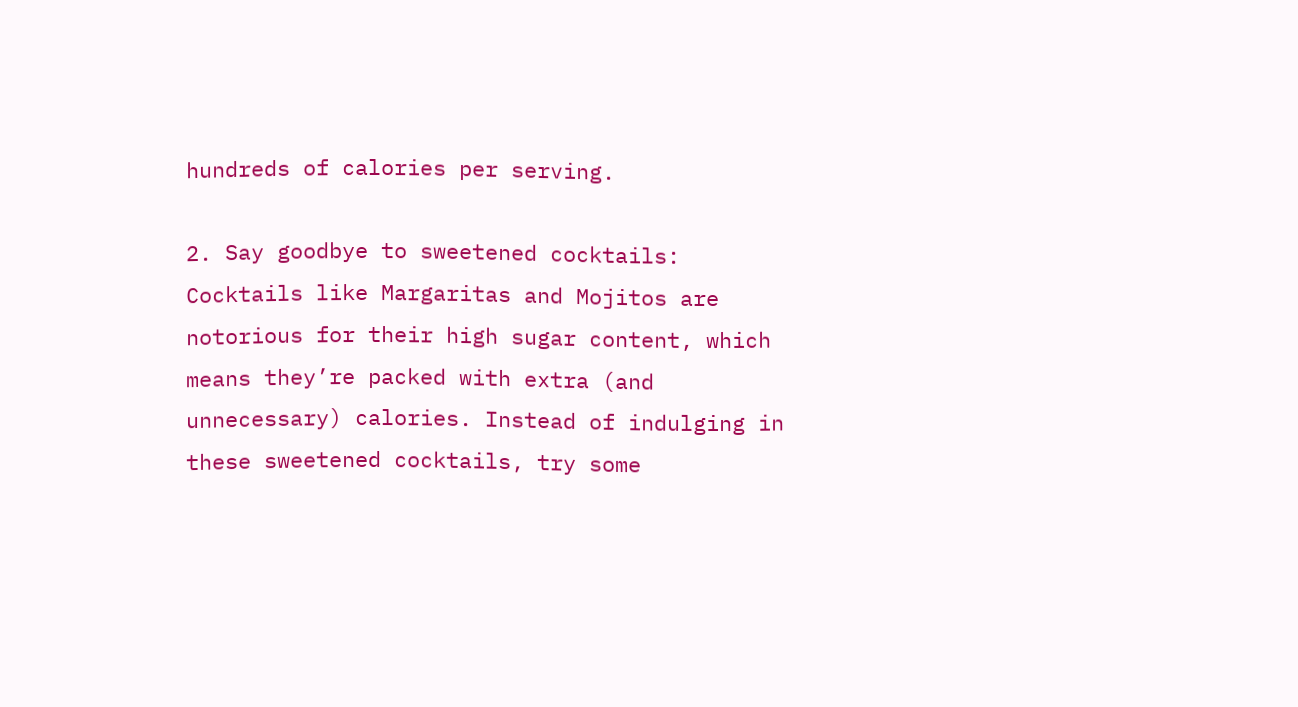hundreds of calories per serving.

2. Say goodbye to sweetened cocktails: Cocktails like Margaritas and Mojitos are notorious for their high sugar content, which means they’re packed with extra (and unnecessary) calories. Instead of indulging in these sweetened cocktails, try some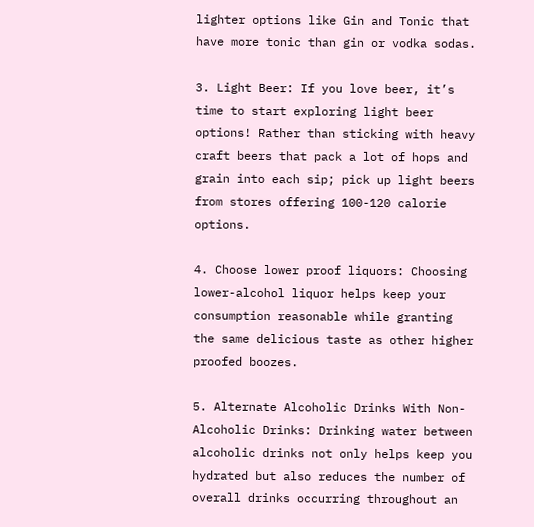lighter options like Gin and Tonic that have more tonic than gin or vodka sodas.

3. Light Beer: If you love beer, it’s time to start exploring light beer options! Rather than sticking with heavy craft beers that pack a lot of hops and grain into each sip; pick up light beers from stores offering 100-120 calorie options.

4. Choose lower proof liquors: Choosing lower-alcohol liquor helps keep your consumption reasonable while granting the same delicious taste as other higher proofed boozes.

5. Alternate Alcoholic Drinks With Non-Alcoholic Drinks: Drinking water between alcoholic drinks not only helps keep you hydrated but also reduces the number of overall drinks occurring throughout an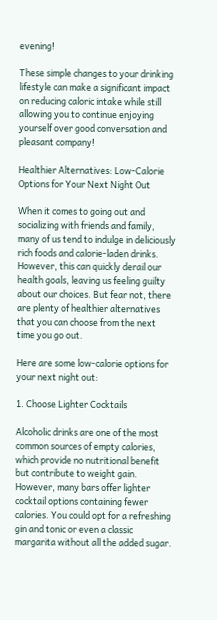evening!

These simple changes to your drinking lifestyle can make a significant impact on reducing caloric intake while still allowing you to continue enjoying yourself over good conversation and pleasant company!

Healthier Alternatives: Low-Calorie Options for Your Next Night Out

When it comes to going out and socializing with friends and family, many of us tend to indulge in deliciously rich foods and calorie-laden drinks. However, this can quickly derail our health goals, leaving us feeling guilty about our choices. But fear not, there are plenty of healthier alternatives that you can choose from the next time you go out.

Here are some low-calorie options for your next night out:

1. Choose Lighter Cocktails

Alcoholic drinks are one of the most common sources of empty calories, which provide no nutritional benefit but contribute to weight gain. However, many bars offer lighter cocktail options containing fewer calories. You could opt for a refreshing gin and tonic or even a classic margarita without all the added sugar.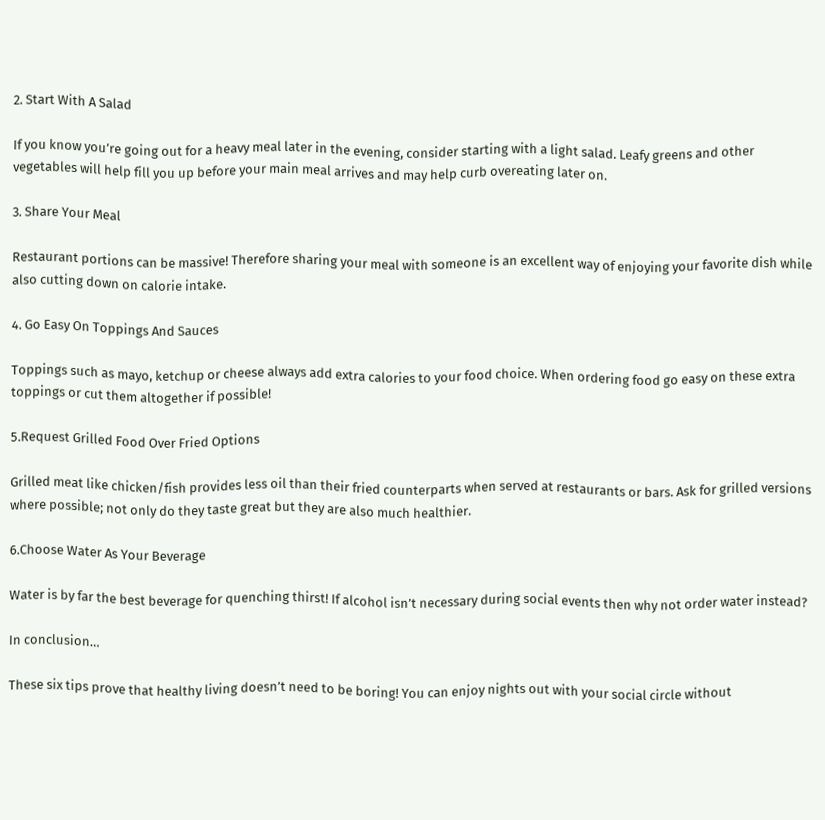2. Start With A Salad

If you know you’re going out for a heavy meal later in the evening, consider starting with a light salad. Leafy greens and other vegetables will help fill you up before your main meal arrives and may help curb overeating later on.

3. Share Your Meal

Restaurant portions can be massive! Therefore sharing your meal with someone is an excellent way of enjoying your favorite dish while also cutting down on calorie intake.

4. Go Easy On Toppings And Sauces

Toppings such as mayo, ketchup or cheese always add extra calories to your food choice. When ordering food go easy on these extra toppings or cut them altogether if possible!

5.Request Grilled Food Over Fried Options

Grilled meat like chicken/fish provides less oil than their fried counterparts when served at restaurants or bars. Ask for grilled versions where possible; not only do they taste great but they are also much healthier.

6.Choose Water As Your Beverage

Water is by far the best beverage for quenching thirst! If alcohol isn’t necessary during social events then why not order water instead?

In conclusion…

These six tips prove that healthy living doesn’t need to be boring! You can enjoy nights out with your social circle without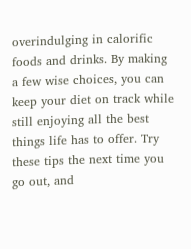overindulging in calorific foods and drinks. By making a few wise choices, you can keep your diet on track while still enjoying all the best things life has to offer. Try these tips the next time you go out, and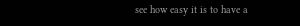see how easy it is to have a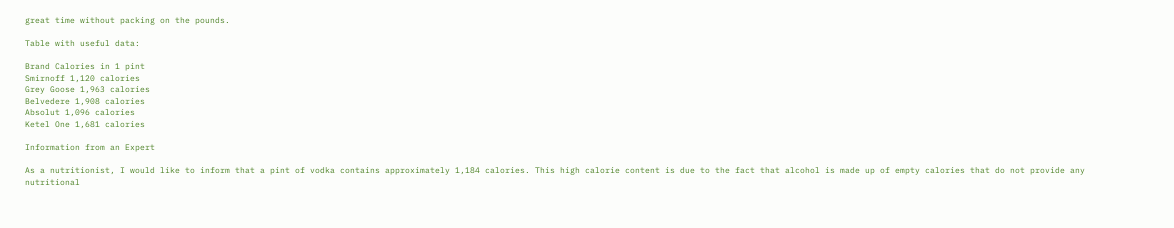great time without packing on the pounds.

Table with useful data:

Brand Calories in 1 pint
Smirnoff 1,120 calories
Grey Goose 1,963 calories
Belvedere 1,908 calories
Absolut 1,096 calories
Ketel One 1,681 calories

Information from an Expert

As a nutritionist, I would like to inform that a pint of vodka contains approximately 1,184 calories. This high calorie content is due to the fact that alcohol is made up of empty calories that do not provide any nutritional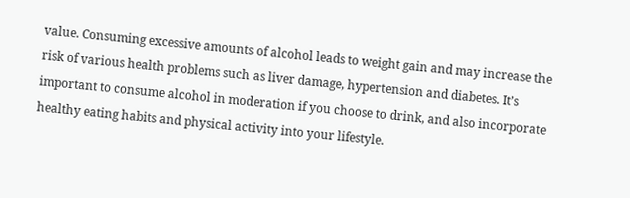value. Consuming excessive amounts of alcohol leads to weight gain and may increase the risk of various health problems such as liver damage, hypertension and diabetes. It’s important to consume alcohol in moderation if you choose to drink, and also incorporate healthy eating habits and physical activity into your lifestyle.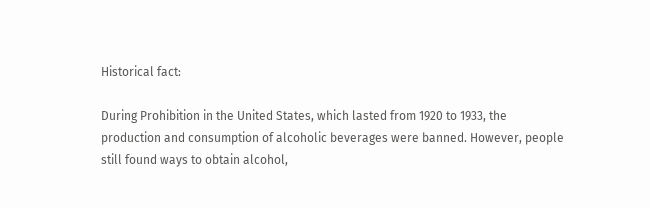Historical fact:

During Prohibition in the United States, which lasted from 1920 to 1933, the production and consumption of alcoholic beverages were banned. However, people still found ways to obtain alcohol,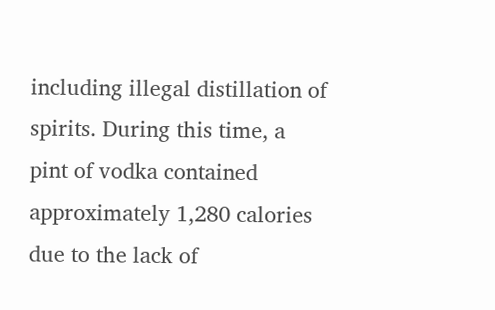including illegal distillation of spirits. During this time, a pint of vodka contained approximately 1,280 calories due to the lack of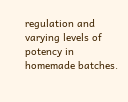regulation and varying levels of potency in homemade batches.